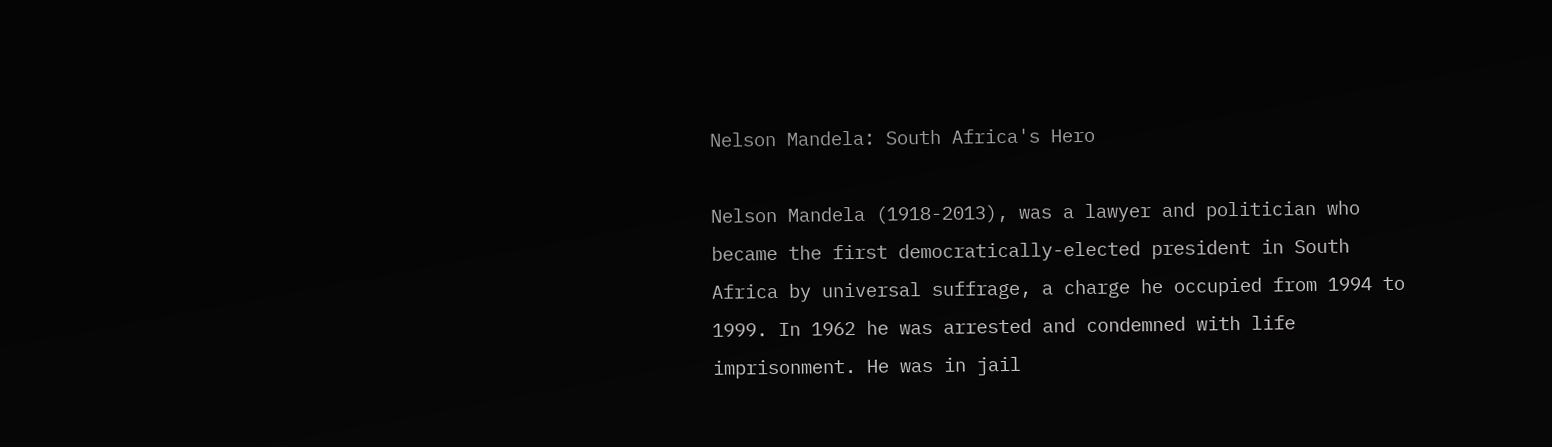Nelson Mandela: South Africa's Hero

Nelson Mandela (1918-2013), was a lawyer and politician who became the first democratically-elected president in South Africa by universal suffrage, a charge he occupied from 1994 to 1999. In 1962 he was arrested and condemned with life imprisonment. He was in jail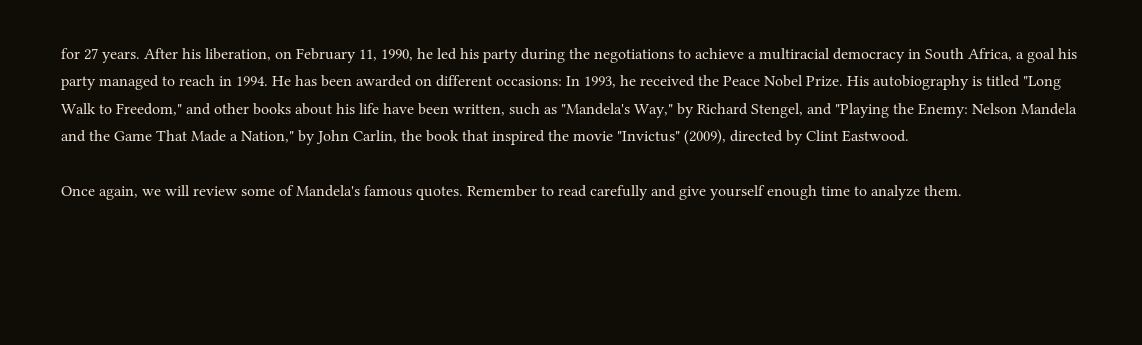for 27 years. After his liberation, on February 11, 1990, he led his party during the negotiations to achieve a multiracial democracy in South Africa, a goal his party managed to reach in 1994. He has been awarded on different occasions: In 1993, he received the Peace Nobel Prize. His autobiography is titled "Long Walk to Freedom," and other books about his life have been written, such as "Mandela's Way," by Richard Stengel, and "Playing the Enemy: Nelson Mandela and the Game That Made a Nation," by John Carlin, the book that inspired the movie "Invictus" (2009), directed by Clint Eastwood.

Once again, we will review some of Mandela's famous quotes. Remember to read carefully and give yourself enough time to analyze them.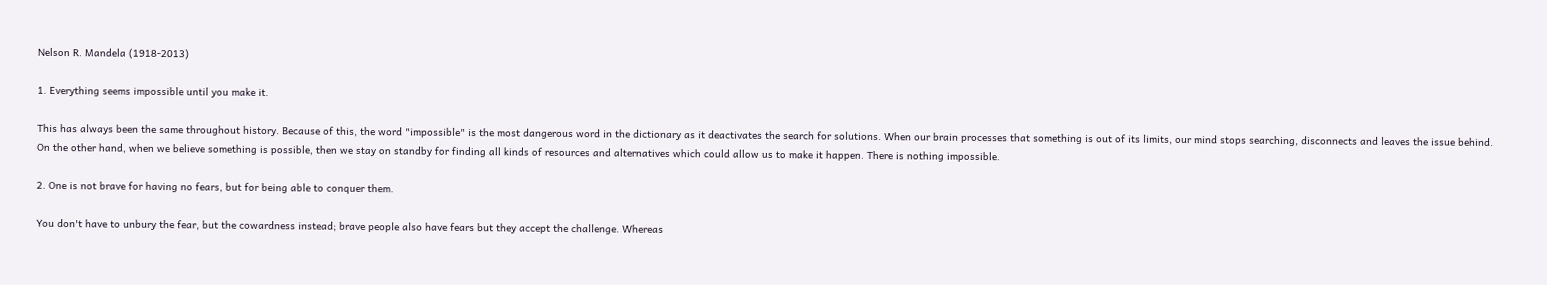Nelson R. Mandela (1918-2013)

1. Everything seems impossible until you make it.

This has always been the same throughout history. Because of this, the word "impossible" is the most dangerous word in the dictionary as it deactivates the search for solutions. When our brain processes that something is out of its limits, our mind stops searching, disconnects and leaves the issue behind. On the other hand, when we believe something is possible, then we stay on standby for finding all kinds of resources and alternatives which could allow us to make it happen. There is nothing impossible.

2. One is not brave for having no fears, but for being able to conquer them.

You don't have to unbury the fear, but the cowardness instead; brave people also have fears but they accept the challenge. Whereas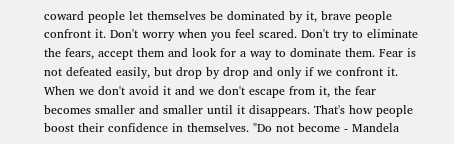coward people let themselves be dominated by it, brave people confront it. Don't worry when you feel scared. Don't try to eliminate the fears, accept them and look for a way to dominate them. Fear is not defeated easily, but drop by drop and only if we confront it. When we don't avoid it and we don't escape from it, the fear becomes smaller and smaller until it disappears. That's how people boost their confidence in themselves. "Do not become - Mandela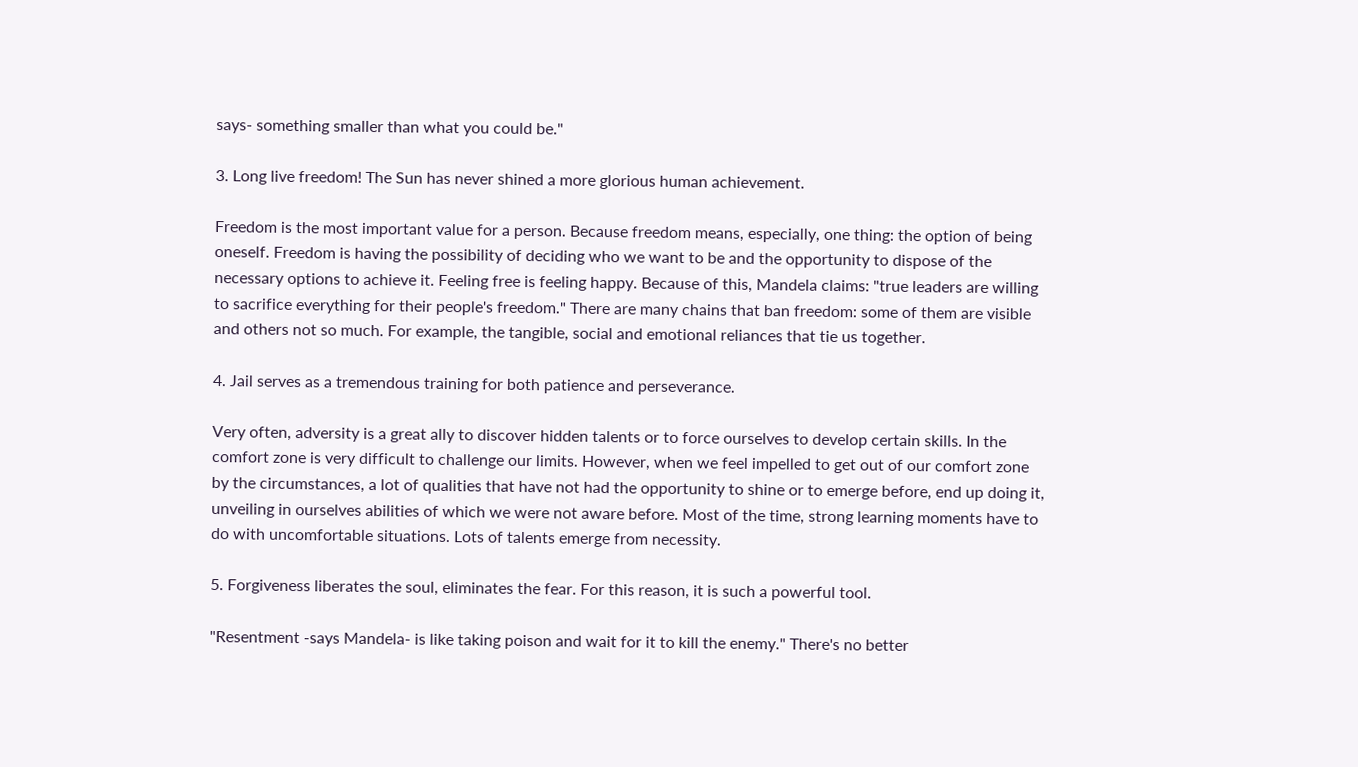says- something smaller than what you could be."

3. Long live freedom! The Sun has never shined a more glorious human achievement.

Freedom is the most important value for a person. Because freedom means, especially, one thing: the option of being oneself. Freedom is having the possibility of deciding who we want to be and the opportunity to dispose of the necessary options to achieve it. Feeling free is feeling happy. Because of this, Mandela claims: "true leaders are willing to sacrifice everything for their people's freedom." There are many chains that ban freedom: some of them are visible and others not so much. For example, the tangible, social and emotional reliances that tie us together.

4. Jail serves as a tremendous training for both patience and perseverance.

Very often, adversity is a great ally to discover hidden talents or to force ourselves to develop certain skills. In the comfort zone is very difficult to challenge our limits. However, when we feel impelled to get out of our comfort zone by the circumstances, a lot of qualities that have not had the opportunity to shine or to emerge before, end up doing it, unveiling in ourselves abilities of which we were not aware before. Most of the time, strong learning moments have to do with uncomfortable situations. Lots of talents emerge from necessity.

5. Forgiveness liberates the soul, eliminates the fear. For this reason, it is such a powerful tool.

"Resentment -says Mandela- is like taking poison and wait for it to kill the enemy." There's no better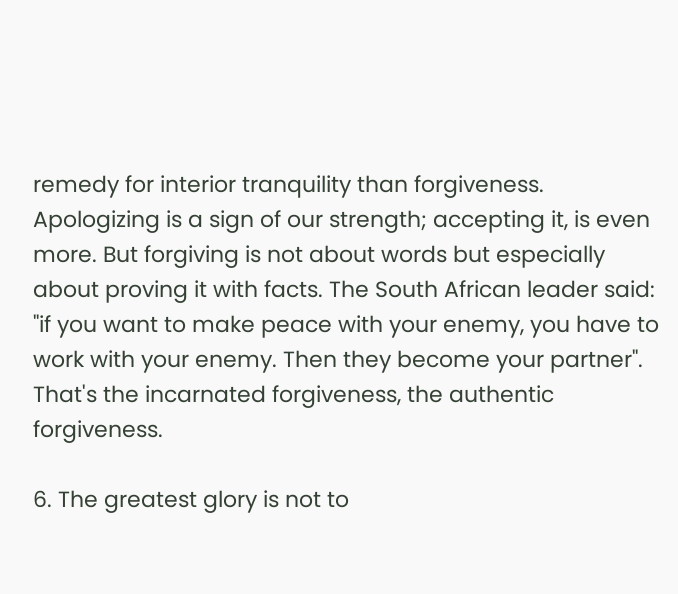remedy for interior tranquility than forgiveness. Apologizing is a sign of our strength; accepting it, is even more. But forgiving is not about words but especially about proving it with facts. The South African leader said: "if you want to make peace with your enemy, you have to work with your enemy. Then they become your partner". That's the incarnated forgiveness, the authentic forgiveness.

6. The greatest glory is not to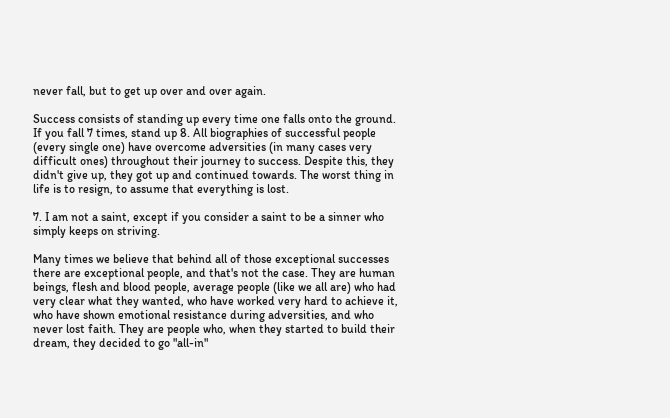never fall, but to get up over and over again.

Success consists of standing up every time one falls onto the ground. If you fall 7 times, stand up 8. All biographies of successful people (every single one) have overcome adversities (in many cases very difficult ones) throughout their journey to success. Despite this, they didn't give up, they got up and continued towards. The worst thing in life is to resign, to assume that everything is lost.

7. I am not a saint, except if you consider a saint to be a sinner who simply keeps on striving.

Many times we believe that behind all of those exceptional successes there are exceptional people, and that's not the case. They are human beings, flesh and blood people, average people (like we all are) who had very clear what they wanted, who have worked very hard to achieve it, who have shown emotional resistance during adversities, and who never lost faith. They are people who, when they started to build their dream, they decided to go "all-in"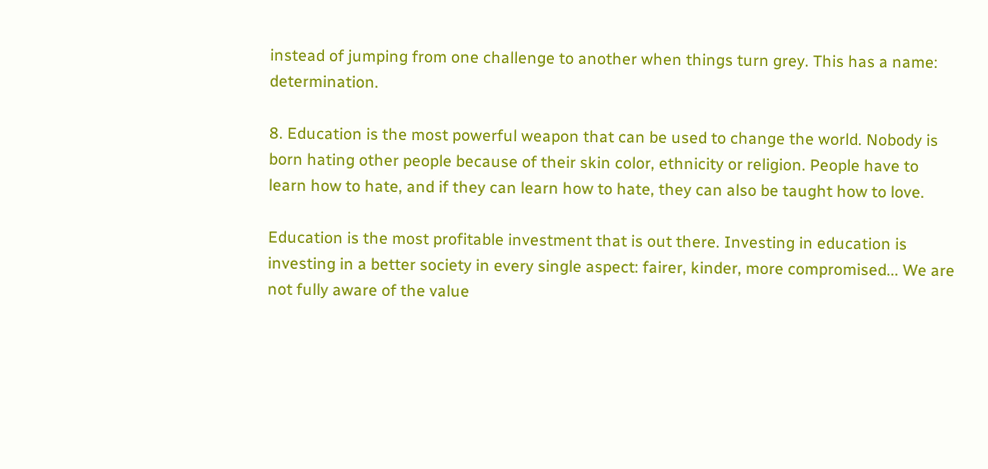instead of jumping from one challenge to another when things turn grey. This has a name: determination.

8. Education is the most powerful weapon that can be used to change the world. Nobody is born hating other people because of their skin color, ethnicity or religion. People have to learn how to hate, and if they can learn how to hate, they can also be taught how to love.

Education is the most profitable investment that is out there. Investing in education is investing in a better society in every single aspect: fairer, kinder, more compromised... We are not fully aware of the value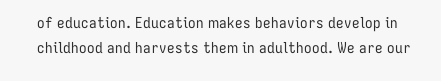of education. Education makes behaviors develop in childhood and harvests them in adulthood. We are our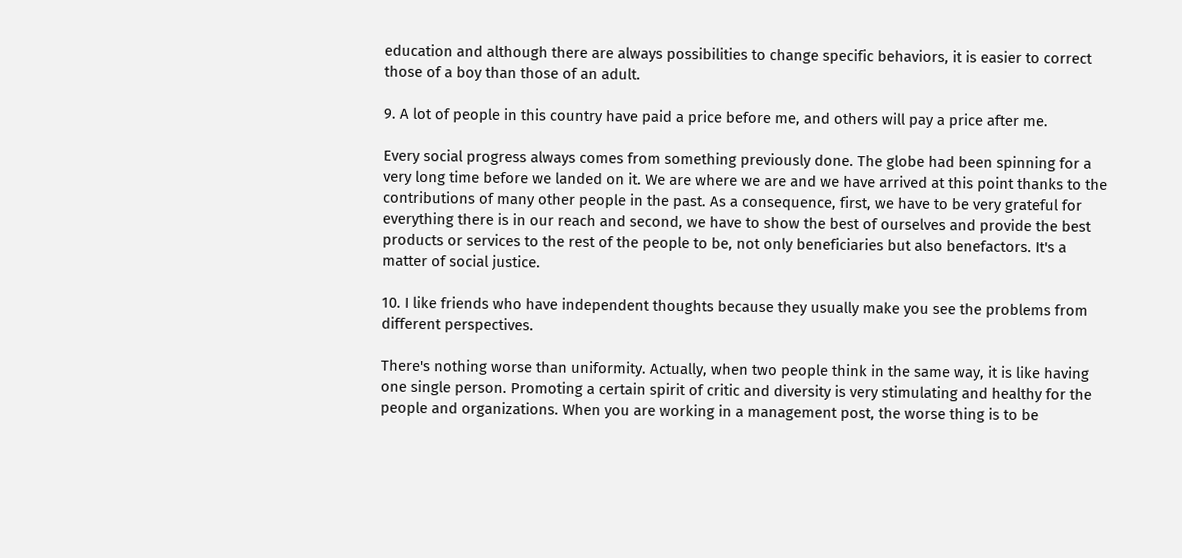education and although there are always possibilities to change specific behaviors, it is easier to correct those of a boy than those of an adult.

9. A lot of people in this country have paid a price before me, and others will pay a price after me.

Every social progress always comes from something previously done. The globe had been spinning for a very long time before we landed on it. We are where we are and we have arrived at this point thanks to the contributions of many other people in the past. As a consequence, first, we have to be very grateful for everything there is in our reach and second, we have to show the best of ourselves and provide the best products or services to the rest of the people to be, not only beneficiaries but also benefactors. It's a matter of social justice.

10. I like friends who have independent thoughts because they usually make you see the problems from different perspectives.

There's nothing worse than uniformity. Actually, when two people think in the same way, it is like having one single person. Promoting a certain spirit of critic and diversity is very stimulating and healthy for the people and organizations. When you are working in a management post, the worse thing is to be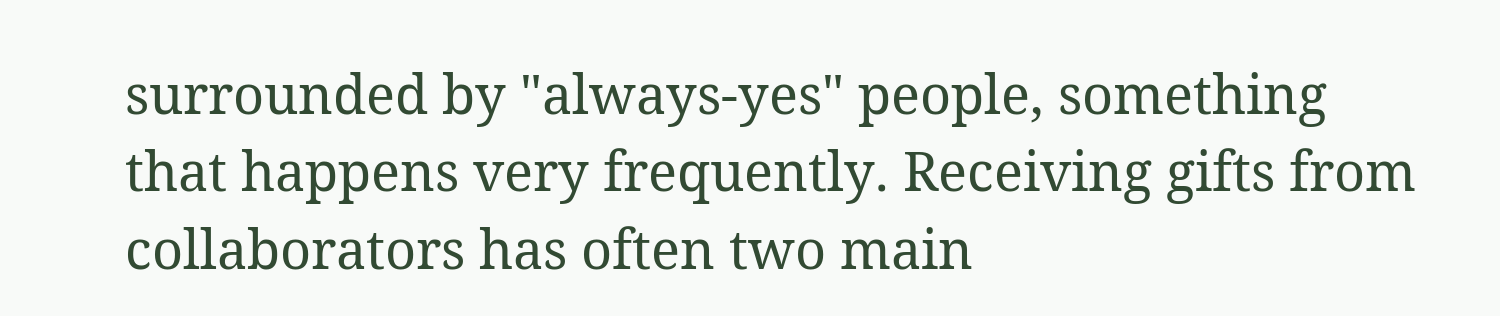surrounded by "always-yes" people, something that happens very frequently. Receiving gifts from collaborators has often two main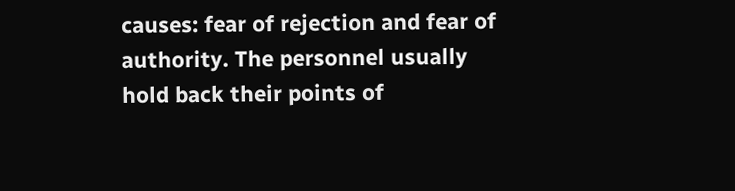causes: fear of rejection and fear of authority. The personnel usually hold back their points of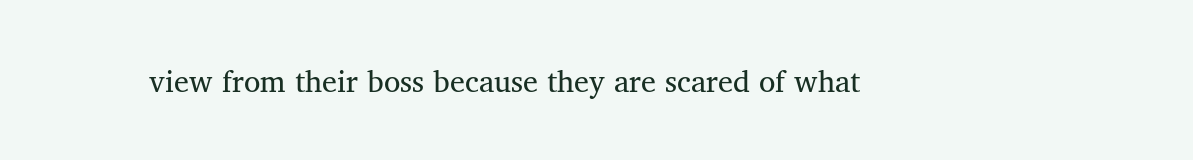view from their boss because they are scared of what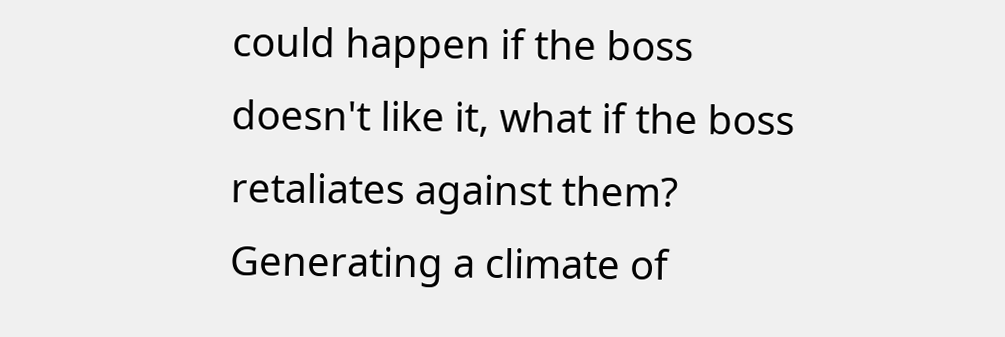could happen if the boss doesn't like it, what if the boss retaliates against them? Generating a climate of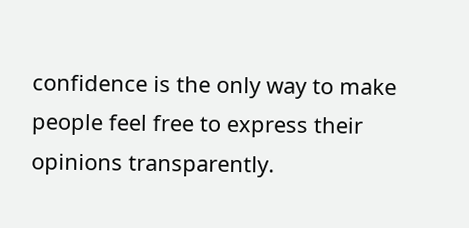confidence is the only way to make people feel free to express their opinions transparently.